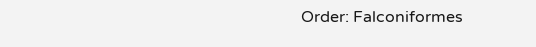Order: Falconiformes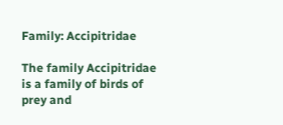Family: Accipitridae

The family Accipitridae is a family of birds of prey and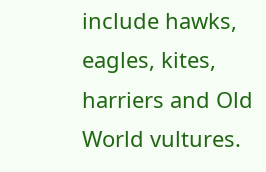include hawks, eagles, kites, harriers and Old World vultures.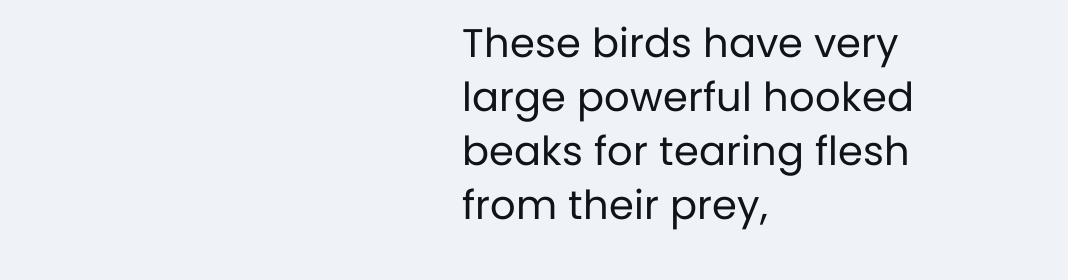These birds have very large powerful hooked beaks for tearing flesh from their prey,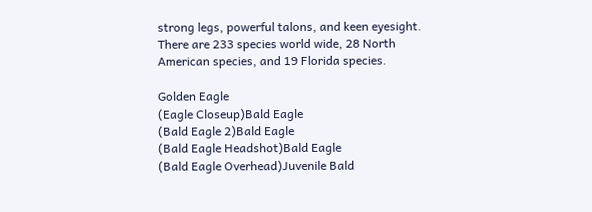strong legs, powerful talons, and keen eyesight. There are 233 species world wide, 28 North American species, and 19 Florida species.

Golden Eagle
(Eagle Closeup)Bald Eagle
(Bald Eagle 2)Bald Eagle
(Bald Eagle Headshot)Bald Eagle
(Bald Eagle Overhead)Juvenile Bald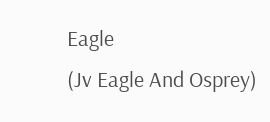Eagle
(Jv Eagle And Osprey)